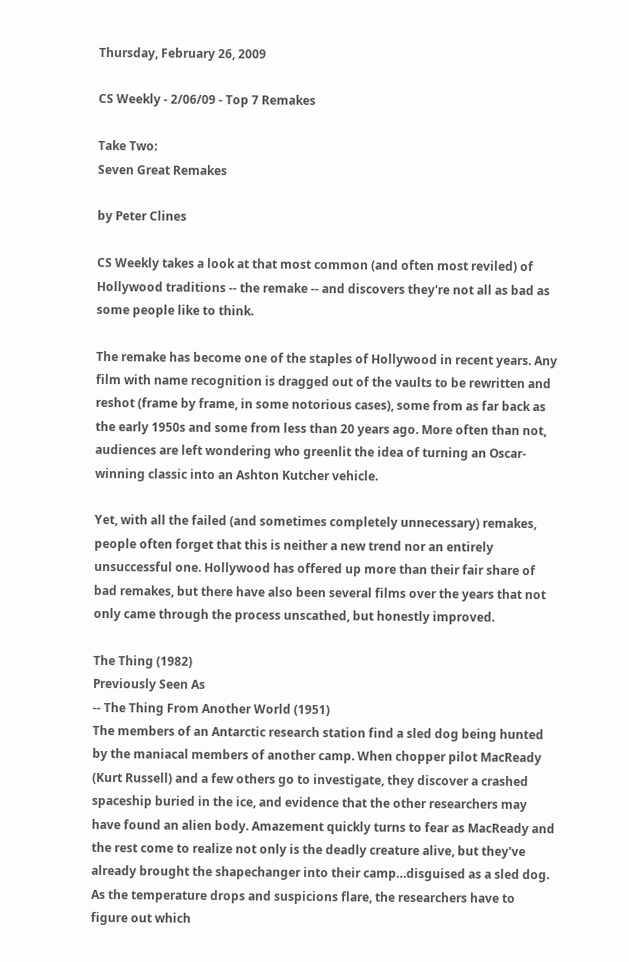Thursday, February 26, 2009

CS Weekly - 2/06/09 - Top 7 Remakes

Take Two:
Seven Great Remakes

by Peter Clines

CS Weekly takes a look at that most common (and often most reviled) of Hollywood traditions -- the remake -- and discovers they're not all as bad as some people like to think.

The remake has become one of the staples of Hollywood in recent years. Any film with name recognition is dragged out of the vaults to be rewritten and reshot (frame by frame, in some notorious cases), some from as far back as the early 1950s and some from less than 20 years ago. More often than not, audiences are left wondering who greenlit the idea of turning an Oscar-winning classic into an Ashton Kutcher vehicle.

Yet, with all the failed (and sometimes completely unnecessary) remakes, people often forget that this is neither a new trend nor an entirely unsuccessful one. Hollywood has offered up more than their fair share of bad remakes, but there have also been several films over the years that not only came through the process unscathed, but honestly improved.

The Thing (1982)
Previously Seen As
-- The Thing From Another World (1951)
The members of an Antarctic research station find a sled dog being hunted by the maniacal members of another camp. When chopper pilot MacReady (Kurt Russell) and a few others go to investigate, they discover a crashed spaceship buried in the ice, and evidence that the other researchers may have found an alien body. Amazement quickly turns to fear as MacReady and the rest come to realize not only is the deadly creature alive, but they've already brought the shapechanger into their camp…disguised as a sled dog. As the temperature drops and suspicions flare, the researchers have to figure out which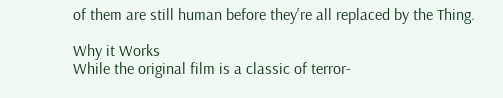of them are still human before they're all replaced by the Thing.

Why it Works
While the original film is a classic of terror-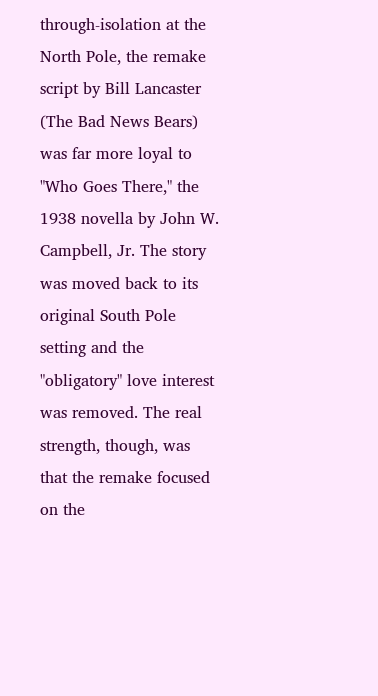through-isolation at the North Pole, the remake script by Bill Lancaster (The Bad News Bears) was far more loyal to "Who Goes There," the 1938 novella by John W. Campbell, Jr. The story was moved back to its original South Pole setting and the "obligatory" love interest was removed. The real strength, though, was that the remake focused on the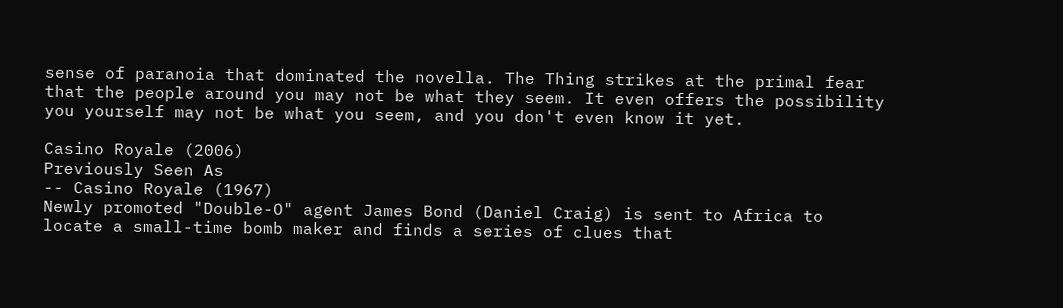sense of paranoia that dominated the novella. The Thing strikes at the primal fear that the people around you may not be what they seem. It even offers the possibility you yourself may not be what you seem, and you don't even know it yet.

Casino Royale (2006)
Previously Seen As
-- Casino Royale (1967)
Newly promoted "Double-O" agent James Bond (Daniel Craig) is sent to Africa to locate a small-time bomb maker and finds a series of clues that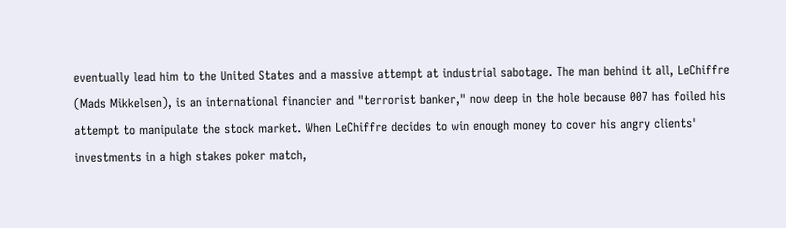eventually lead him to the United States and a massive attempt at industrial sabotage. The man behind it all, LeChiffre (Mads Mikkelsen), is an international financier and "terrorist banker," now deep in the hole because 007 has foiled his attempt to manipulate the stock market. When LeChiffre decides to win enough money to cover his angry clients' investments in a high stakes poker match,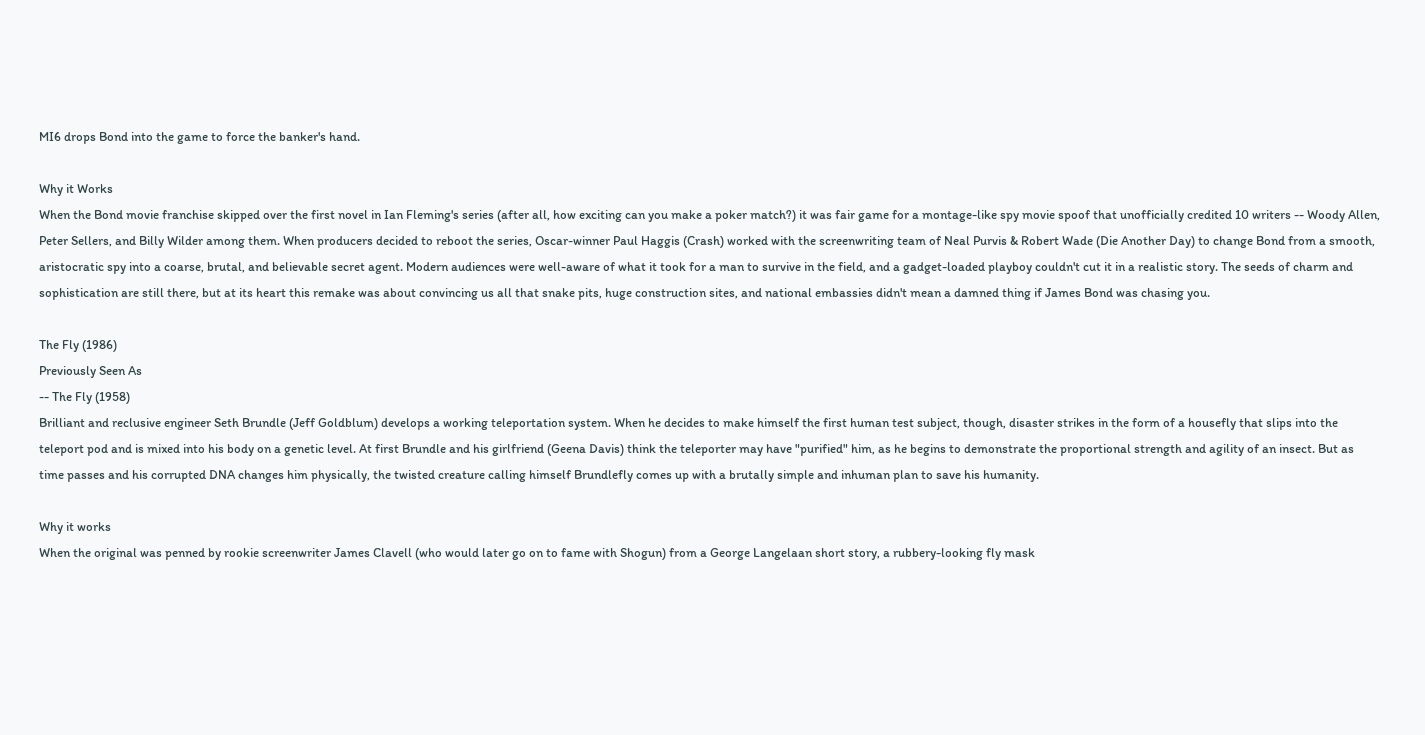MI6 drops Bond into the game to force the banker's hand.

Why it Works
When the Bond movie franchise skipped over the first novel in Ian Fleming's series (after all, how exciting can you make a poker match?) it was fair game for a montage-like spy movie spoof that unofficially credited 10 writers -- Woody Allen, Peter Sellers, and Billy Wilder among them. When producers decided to reboot the series, Oscar-winner Paul Haggis (Crash) worked with the screenwriting team of Neal Purvis & Robert Wade (Die Another Day) to change Bond from a smooth, aristocratic spy into a coarse, brutal, and believable secret agent. Modern audiences were well-aware of what it took for a man to survive in the field, and a gadget-loaded playboy couldn't cut it in a realistic story. The seeds of charm and sophistication are still there, but at its heart this remake was about convincing us all that snake pits, huge construction sites, and national embassies didn't mean a damned thing if James Bond was chasing you.

The Fly (1986)
Previously Seen As
-- The Fly (1958)
Brilliant and reclusive engineer Seth Brundle (Jeff Goldblum) develops a working teleportation system. When he decides to make himself the first human test subject, though, disaster strikes in the form of a housefly that slips into the teleport pod and is mixed into his body on a genetic level. At first Brundle and his girlfriend (Geena Davis) think the teleporter may have "purified" him, as he begins to demonstrate the proportional strength and agility of an insect. But as time passes and his corrupted DNA changes him physically, the twisted creature calling himself Brundlefly comes up with a brutally simple and inhuman plan to save his humanity.

Why it works
When the original was penned by rookie screenwriter James Clavell (who would later go on to fame with Shogun) from a George Langelaan short story, a rubbery-looking fly mask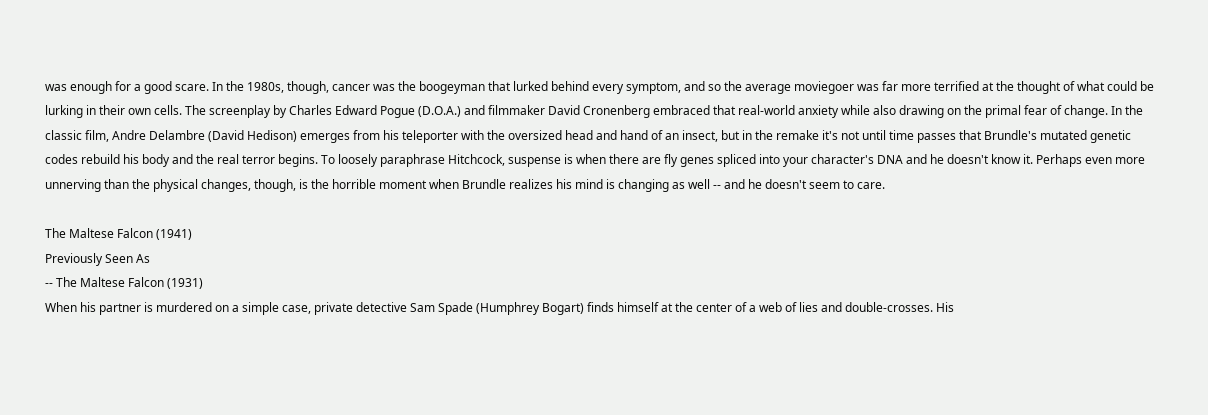was enough for a good scare. In the 1980s, though, cancer was the boogeyman that lurked behind every symptom, and so the average moviegoer was far more terrified at the thought of what could be lurking in their own cells. The screenplay by Charles Edward Pogue (D.O.A.) and filmmaker David Cronenberg embraced that real-world anxiety while also drawing on the primal fear of change. In the classic film, Andre Delambre (David Hedison) emerges from his teleporter with the oversized head and hand of an insect, but in the remake it's not until time passes that Brundle's mutated genetic codes rebuild his body and the real terror begins. To loosely paraphrase Hitchcock, suspense is when there are fly genes spliced into your character's DNA and he doesn't know it. Perhaps even more unnerving than the physical changes, though, is the horrible moment when Brundle realizes his mind is changing as well -- and he doesn't seem to care.

The Maltese Falcon (1941)
Previously Seen As
-- The Maltese Falcon (1931)
When his partner is murdered on a simple case, private detective Sam Spade (Humphrey Bogart) finds himself at the center of a web of lies and double-crosses. His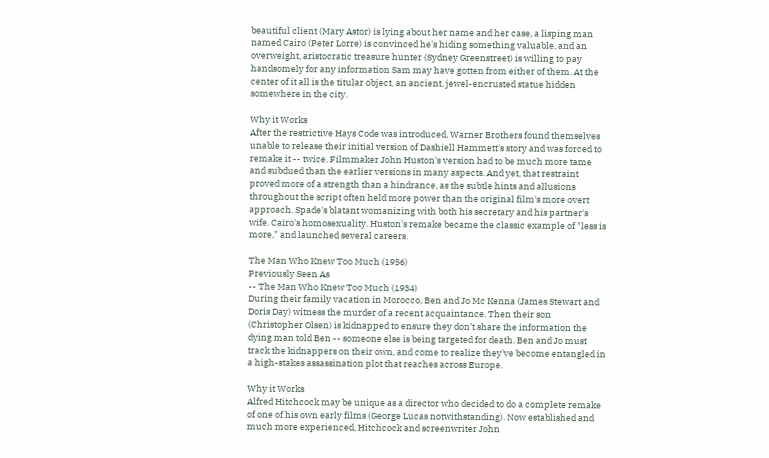beautiful client (Mary Astor) is lying about her name and her case, a lisping man named Cairo (Peter Lorre) is convinced he's hiding something valuable, and an overweight, aristocratic treasure hunter (Sydney Greenstreet) is willing to pay handsomely for any information Sam may have gotten from either of them. At the center of it all is the titular object, an ancient, jewel-encrusted statue hidden somewhere in the city.

Why it Works
After the restrictive Hays Code was introduced, Warner Brothers found themselves unable to release their initial version of Dashiell Hammett's story and was forced to remake it -- twice. Filmmaker John Huston's version had to be much more tame and subdued than the earlier versions in many aspects. And yet, that restraint proved more of a strength than a hindrance, as the subtle hints and allusions throughout the script often held more power than the original film's more overt approach. Spade's blatant womanizing with both his secretary and his partner's wife. Cairo's homosexuality. Huston's remake became the classic example of "less is more," and launched several careers.

The Man Who Knew Too Much (1956)
Previously Seen As
-- The Man Who Knew Too Much (1934)
During their family vacation in Morocco, Ben and Jo Mc Kenna (James Stewart and Doris Day) witness the murder of a recent acquaintance. Then their son (Christopher Olsen) is kidnapped to ensure they don't share the information the dying man told Ben -- someone else is being targeted for death. Ben and Jo must track the kidnappers on their own, and come to realize they've become entangled in a high-stakes assassination plot that reaches across Europe.

Why it Works
Alfred Hitchcock may be unique as a director who decided to do a complete remake of one of his own early films (George Lucas notwithstanding). Now established and much more experienced, Hitchcock and screenwriter John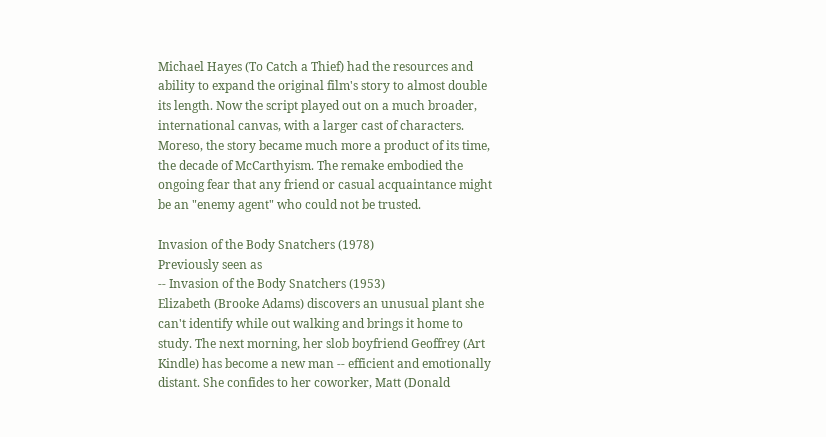Michael Hayes (To Catch a Thief) had the resources and ability to expand the original film's story to almost double its length. Now the script played out on a much broader, international canvas, with a larger cast of characters. Moreso, the story became much more a product of its time, the decade of McCarthyism. The remake embodied the ongoing fear that any friend or casual acquaintance might be an "enemy agent" who could not be trusted.

Invasion of the Body Snatchers (1978)
Previously seen as
-- Invasion of the Body Snatchers (1953)
Elizabeth (Brooke Adams) discovers an unusual plant she can't identify while out walking and brings it home to study. The next morning, her slob boyfriend Geoffrey (Art Kindle) has become a new man -- efficient and emotionally distant. She confides to her coworker, Matt (Donald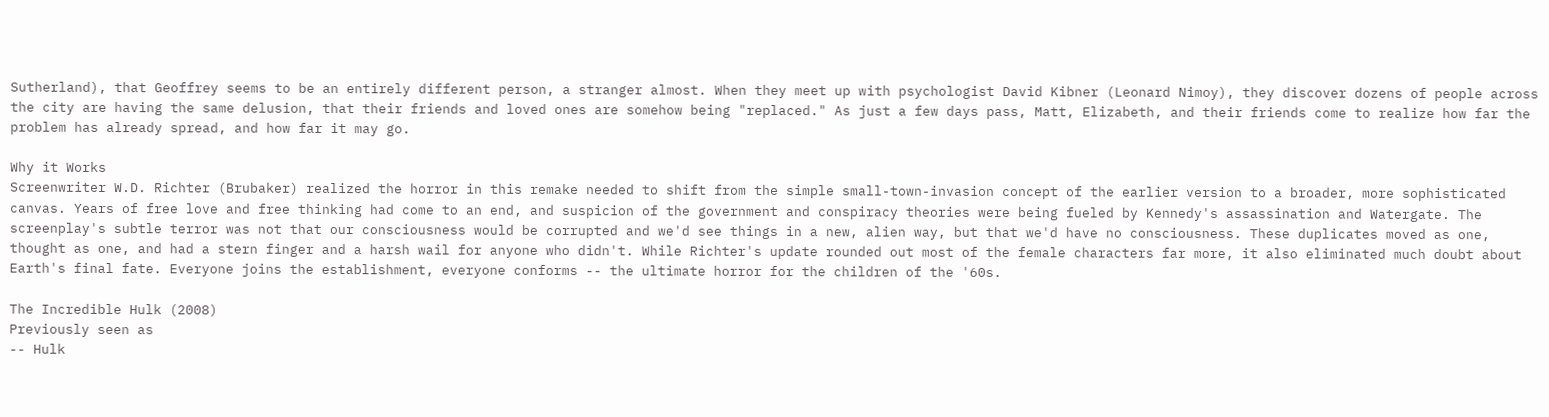Sutherland), that Geoffrey seems to be an entirely different person, a stranger almost. When they meet up with psychologist David Kibner (Leonard Nimoy), they discover dozens of people across the city are having the same delusion, that their friends and loved ones are somehow being "replaced." As just a few days pass, Matt, Elizabeth, and their friends come to realize how far the problem has already spread, and how far it may go.

Why it Works
Screenwriter W.D. Richter (Brubaker) realized the horror in this remake needed to shift from the simple small-town-invasion concept of the earlier version to a broader, more sophisticated canvas. Years of free love and free thinking had come to an end, and suspicion of the government and conspiracy theories were being fueled by Kennedy's assassination and Watergate. The screenplay's subtle terror was not that our consciousness would be corrupted and we'd see things in a new, alien way, but that we'd have no consciousness. These duplicates moved as one, thought as one, and had a stern finger and a harsh wail for anyone who didn't. While Richter's update rounded out most of the female characters far more, it also eliminated much doubt about Earth's final fate. Everyone joins the establishment, everyone conforms -- the ultimate horror for the children of the '60s.

The Incredible Hulk (2008)
Previously seen as
-- Hulk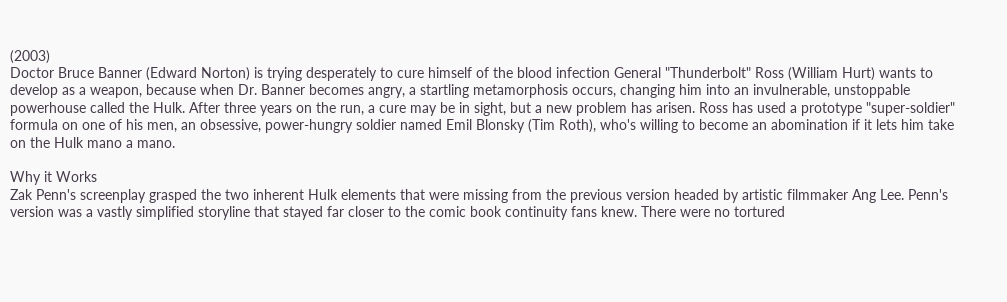(2003)
Doctor Bruce Banner (Edward Norton) is trying desperately to cure himself of the blood infection General "Thunderbolt" Ross (William Hurt) wants to develop as a weapon, because when Dr. Banner becomes angry, a startling metamorphosis occurs, changing him into an invulnerable, unstoppable powerhouse called the Hulk. After three years on the run, a cure may be in sight, but a new problem has arisen. Ross has used a prototype "super-soldier" formula on one of his men, an obsessive, power-hungry soldier named Emil Blonsky (Tim Roth), who's willing to become an abomination if it lets him take on the Hulk mano a mano.

Why it Works
Zak Penn's screenplay grasped the two inherent Hulk elements that were missing from the previous version headed by artistic filmmaker Ang Lee. Penn's version was a vastly simplified storyline that stayed far closer to the comic book continuity fans knew. There were no tortured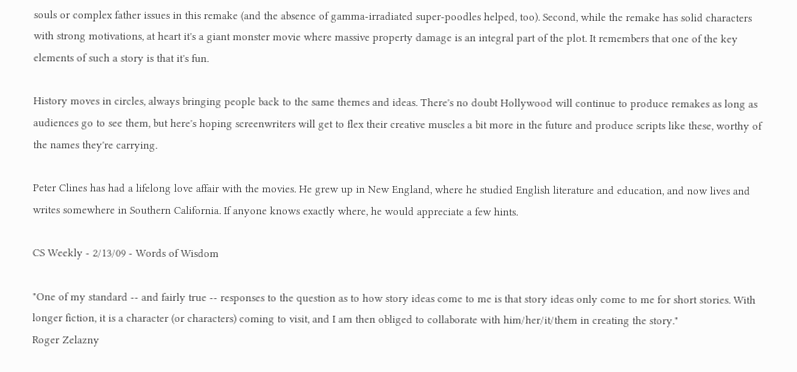souls or complex father issues in this remake (and the absence of gamma-irradiated super-poodles helped, too). Second, while the remake has solid characters with strong motivations, at heart it's a giant monster movie where massive property damage is an integral part of the plot. It remembers that one of the key elements of such a story is that it's fun.

History moves in circles, always bringing people back to the same themes and ideas. There's no doubt Hollywood will continue to produce remakes as long as audiences go to see them, but here's hoping screenwriters will get to flex their creative muscles a bit more in the future and produce scripts like these, worthy of the names they're carrying.

Peter Clines has had a lifelong love affair with the movies. He grew up in New England, where he studied English literature and education, and now lives and writes somewhere in Southern California. If anyone knows exactly where, he would appreciate a few hints.

CS Weekly - 2/13/09 - Words of Wisdom

"One of my standard -- and fairly true -- responses to the question as to how story ideas come to me is that story ideas only come to me for short stories. With longer fiction, it is a character (or characters) coming to visit, and I am then obliged to collaborate with him/her/it/them in creating the story."
Roger Zelazny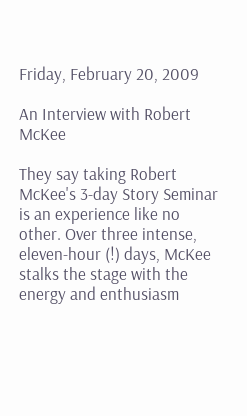Friday, February 20, 2009

An Interview with Robert McKee

They say taking Robert McKee's 3-day Story Seminar is an experience like no other. Over three intense, eleven-hour (!) days, McKee stalks the stage with the energy and enthusiasm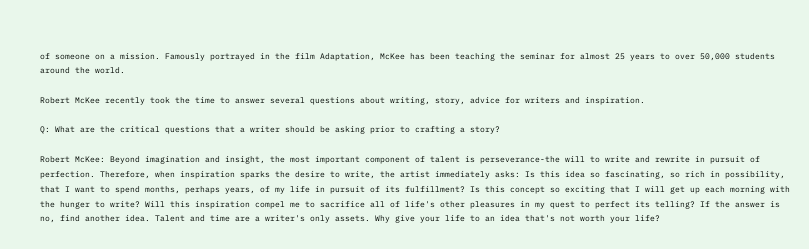of someone on a mission. Famously portrayed in the film Adaptation, McKee has been teaching the seminar for almost 25 years to over 50,000 students around the world.

Robert McKee recently took the time to answer several questions about writing, story, advice for writers and inspiration.

Q: What are the critical questions that a writer should be asking prior to crafting a story?

Robert McKee: Beyond imagination and insight, the most important component of talent is perseverance-the will to write and rewrite in pursuit of perfection. Therefore, when inspiration sparks the desire to write, the artist immediately asks: Is this idea so fascinating, so rich in possibility, that I want to spend months, perhaps years, of my life in pursuit of its fulfillment? Is this concept so exciting that I will get up each morning with the hunger to write? Will this inspiration compel me to sacrifice all of life's other pleasures in my quest to perfect its telling? If the answer is no, find another idea. Talent and time are a writer's only assets. Why give your life to an idea that's not worth your life?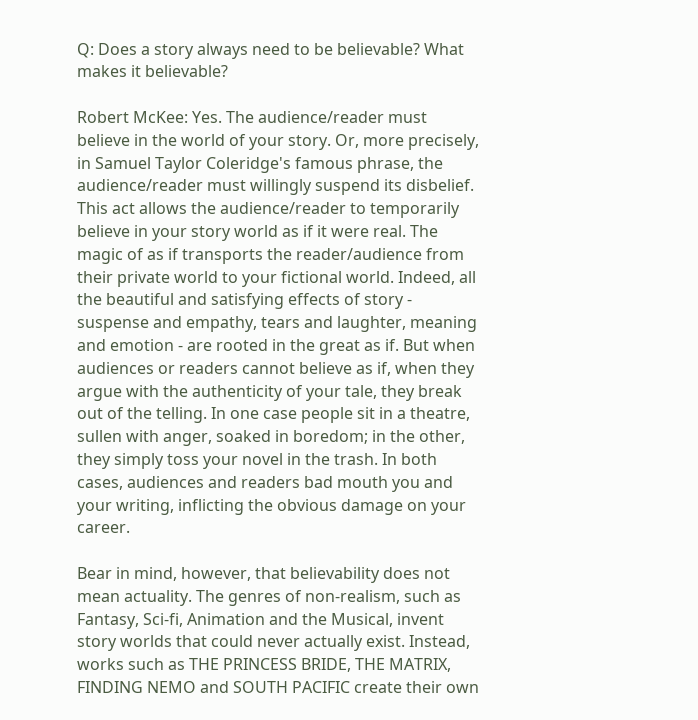Q: Does a story always need to be believable? What makes it believable?

Robert McKee: Yes. The audience/reader must believe in the world of your story. Or, more precisely, in Samuel Taylor Coleridge's famous phrase, the audience/reader must willingly suspend its disbelief. This act allows the audience/reader to temporarily believe in your story world as if it were real. The magic of as if transports the reader/audience from their private world to your fictional world. Indeed, all the beautiful and satisfying effects of story - suspense and empathy, tears and laughter, meaning and emotion - are rooted in the great as if. But when audiences or readers cannot believe as if, when they argue with the authenticity of your tale, they break out of the telling. In one case people sit in a theatre, sullen with anger, soaked in boredom; in the other, they simply toss your novel in the trash. In both cases, audiences and readers bad mouth you and your writing, inflicting the obvious damage on your career.

Bear in mind, however, that believability does not mean actuality. The genres of non-realism, such as Fantasy, Sci-fi, Animation and the Musical, invent story worlds that could never actually exist. Instead, works such as THE PRINCESS BRIDE, THE MATRIX, FINDING NEMO and SOUTH PACIFIC create their own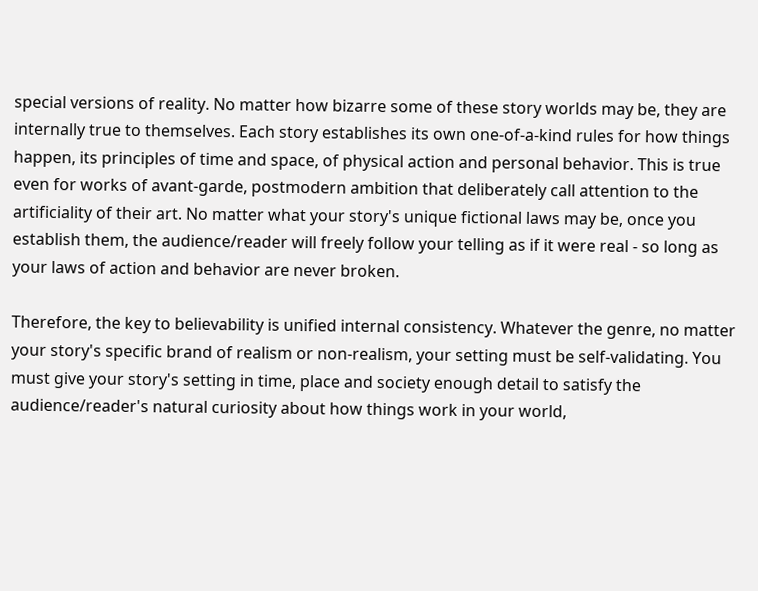special versions of reality. No matter how bizarre some of these story worlds may be, they are internally true to themselves. Each story establishes its own one-of-a-kind rules for how things happen, its principles of time and space, of physical action and personal behavior. This is true even for works of avant-garde, postmodern ambition that deliberately call attention to the artificiality of their art. No matter what your story's unique fictional laws may be, once you establish them, the audience/reader will freely follow your telling as if it were real - so long as your laws of action and behavior are never broken.

Therefore, the key to believability is unified internal consistency. Whatever the genre, no matter your story's specific brand of realism or non-realism, your setting must be self-validating. You must give your story's setting in time, place and society enough detail to satisfy the audience/reader's natural curiosity about how things work in your world,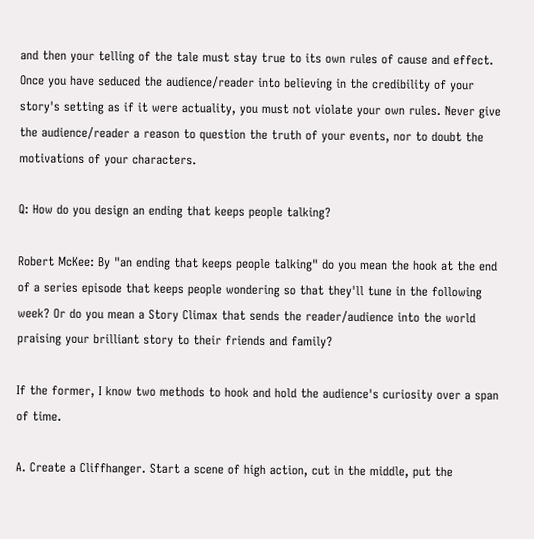and then your telling of the tale must stay true to its own rules of cause and effect. Once you have seduced the audience/reader into believing in the credibility of your story's setting as if it were actuality, you must not violate your own rules. Never give the audience/reader a reason to question the truth of your events, nor to doubt the motivations of your characters.

Q: How do you design an ending that keeps people talking?

Robert McKee: By "an ending that keeps people talking" do you mean the hook at the end of a series episode that keeps people wondering so that they'll tune in the following week? Or do you mean a Story Climax that sends the reader/audience into the world praising your brilliant story to their friends and family?

If the former, I know two methods to hook and hold the audience's curiosity over a span of time.

A. Create a Cliffhanger. Start a scene of high action, cut in the middle, put the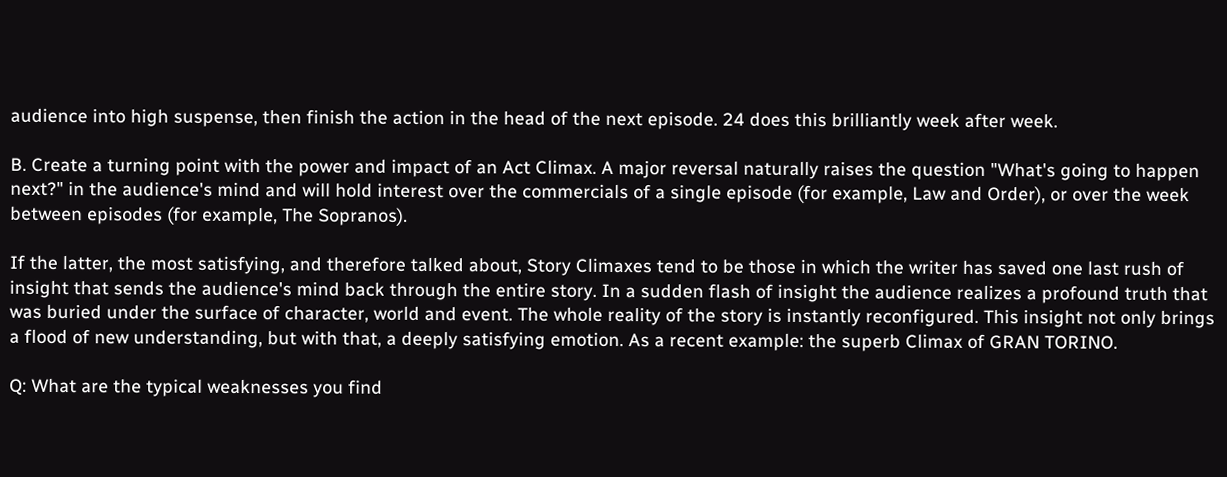audience into high suspense, then finish the action in the head of the next episode. 24 does this brilliantly week after week.

B. Create a turning point with the power and impact of an Act Climax. A major reversal naturally raises the question "What's going to happen next?" in the audience's mind and will hold interest over the commercials of a single episode (for example, Law and Order), or over the week between episodes (for example, The Sopranos).

If the latter, the most satisfying, and therefore talked about, Story Climaxes tend to be those in which the writer has saved one last rush of insight that sends the audience's mind back through the entire story. In a sudden flash of insight the audience realizes a profound truth that was buried under the surface of character, world and event. The whole reality of the story is instantly reconfigured. This insight not only brings a flood of new understanding, but with that, a deeply satisfying emotion. As a recent example: the superb Climax of GRAN TORINO.

Q: What are the typical weaknesses you find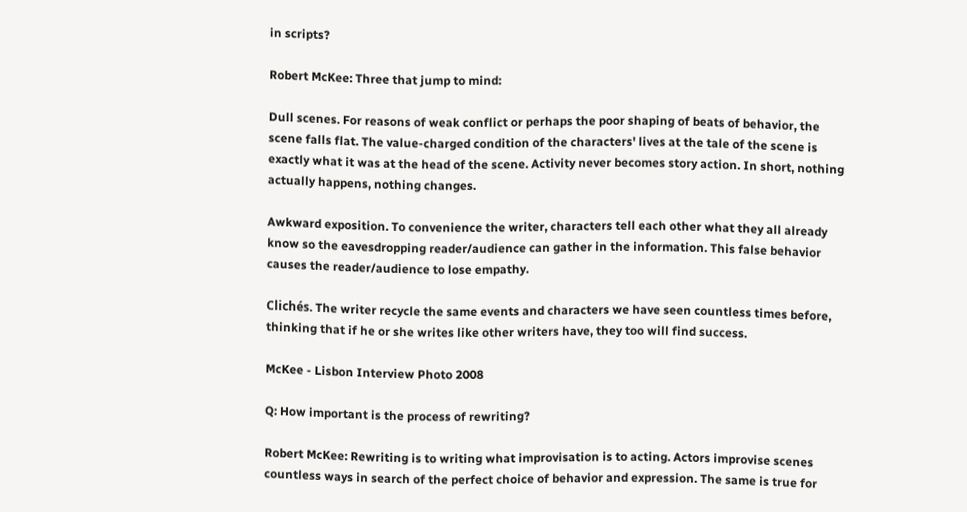in scripts?

Robert McKee: Three that jump to mind:

Dull scenes. For reasons of weak conflict or perhaps the poor shaping of beats of behavior, the scene falls flat. The value-charged condition of the characters' lives at the tale of the scene is exactly what it was at the head of the scene. Activity never becomes story action. In short, nothing actually happens, nothing changes.

Awkward exposition. To convenience the writer, characters tell each other what they all already know so the eavesdropping reader/audience can gather in the information. This false behavior causes the reader/audience to lose empathy.

Clichés. The writer recycle the same events and characters we have seen countless times before, thinking that if he or she writes like other writers have, they too will find success.

McKee - Lisbon Interview Photo 2008

Q: How important is the process of rewriting?

Robert McKee: Rewriting is to writing what improvisation is to acting. Actors improvise scenes countless ways in search of the perfect choice of behavior and expression. The same is true for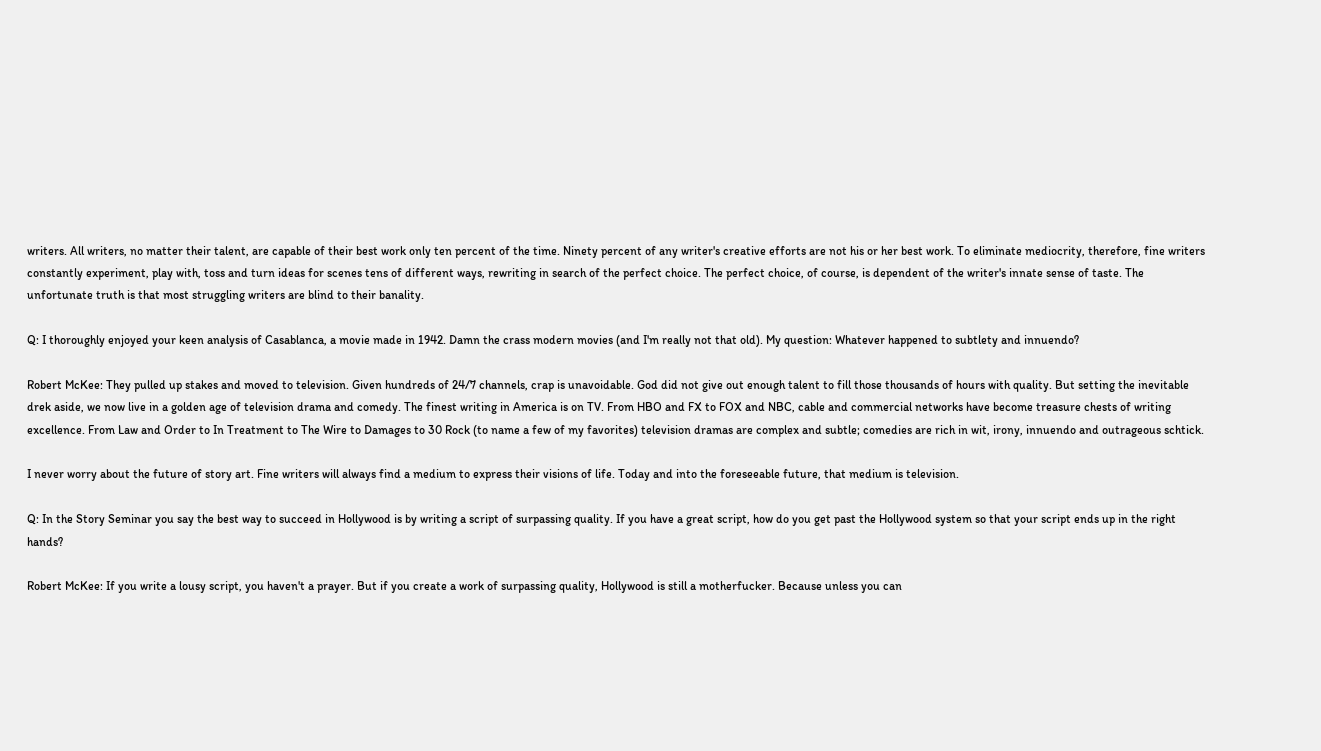writers. All writers, no matter their talent, are capable of their best work only ten percent of the time. Ninety percent of any writer's creative efforts are not his or her best work. To eliminate mediocrity, therefore, fine writers constantly experiment, play with, toss and turn ideas for scenes tens of different ways, rewriting in search of the perfect choice. The perfect choice, of course, is dependent of the writer's innate sense of taste. The unfortunate truth is that most struggling writers are blind to their banality.

Q: I thoroughly enjoyed your keen analysis of Casablanca, a movie made in 1942. Damn the crass modern movies (and I'm really not that old). My question: Whatever happened to subtlety and innuendo?

Robert McKee: They pulled up stakes and moved to television. Given hundreds of 24/7 channels, crap is unavoidable. God did not give out enough talent to fill those thousands of hours with quality. But setting the inevitable drek aside, we now live in a golden age of television drama and comedy. The finest writing in America is on TV. From HBO and FX to FOX and NBC, cable and commercial networks have become treasure chests of writing excellence. From Law and Order to In Treatment to The Wire to Damages to 30 Rock (to name a few of my favorites) television dramas are complex and subtle; comedies are rich in wit, irony, innuendo and outrageous schtick.

I never worry about the future of story art. Fine writers will always find a medium to express their visions of life. Today and into the foreseeable future, that medium is television.

Q: In the Story Seminar you say the best way to succeed in Hollywood is by writing a script of surpassing quality. If you have a great script, how do you get past the Hollywood system so that your script ends up in the right hands?

Robert McKee: If you write a lousy script, you haven't a prayer. But if you create a work of surpassing quality, Hollywood is still a motherfucker. Because unless you can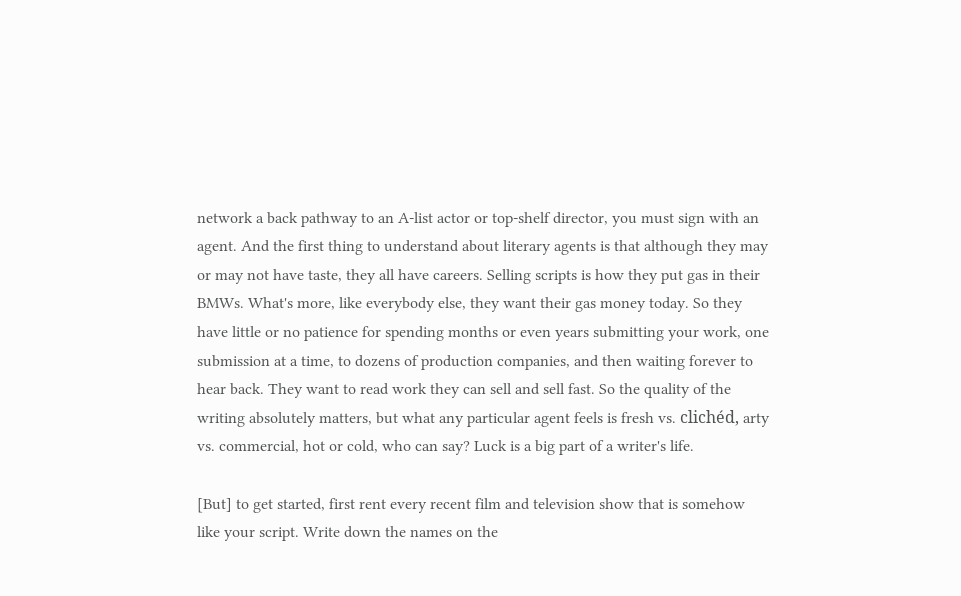network a back pathway to an A-list actor or top-shelf director, you must sign with an agent. And the first thing to understand about literary agents is that although they may or may not have taste, they all have careers. Selling scripts is how they put gas in their BMWs. What's more, like everybody else, they want their gas money today. So they have little or no patience for spending months or even years submitting your work, one submission at a time, to dozens of production companies, and then waiting forever to hear back. They want to read work they can sell and sell fast. So the quality of the writing absolutely matters, but what any particular agent feels is fresh vs. clichéd, arty vs. commercial, hot or cold, who can say? Luck is a big part of a writer's life.

[But] to get started, first rent every recent film and television show that is somehow like your script. Write down the names on the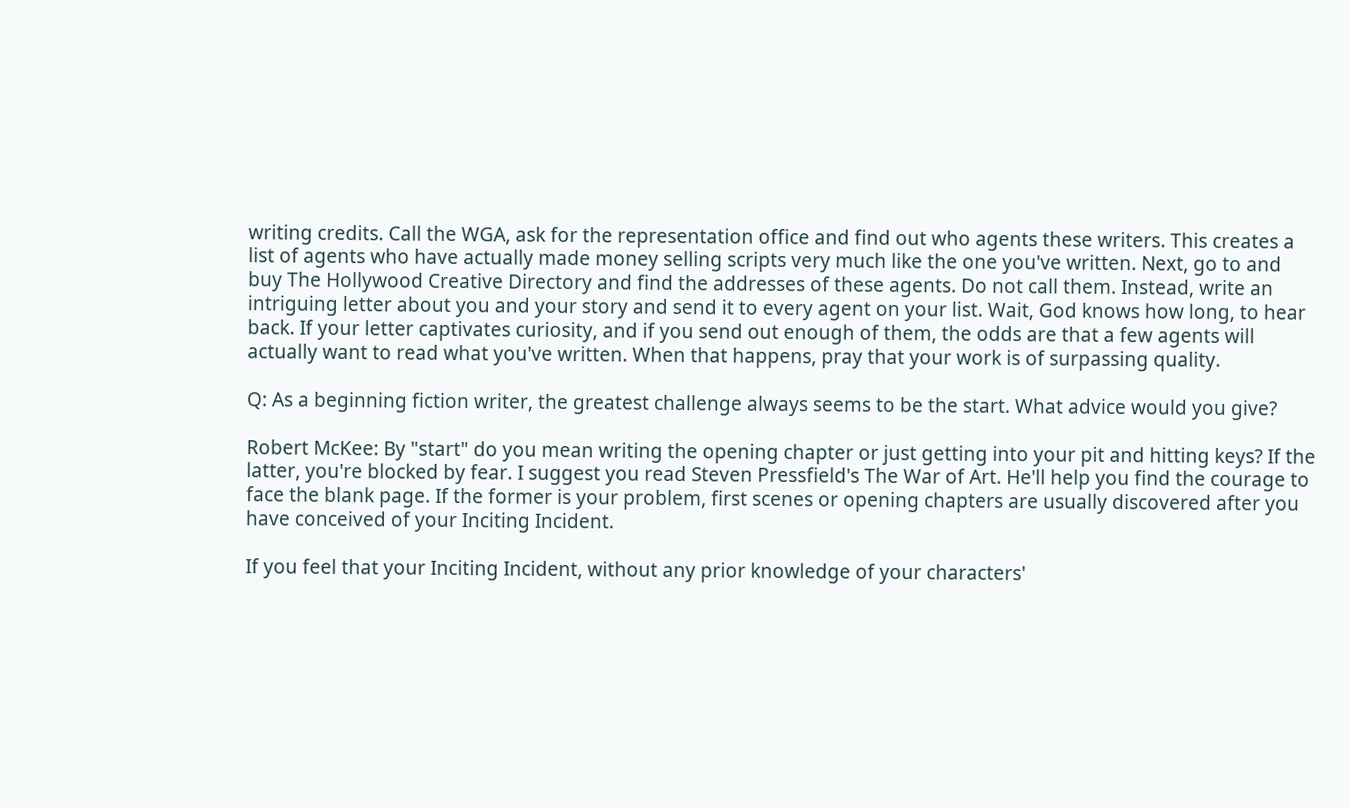writing credits. Call the WGA, ask for the representation office and find out who agents these writers. This creates a list of agents who have actually made money selling scripts very much like the one you've written. Next, go to and buy The Hollywood Creative Directory and find the addresses of these agents. Do not call them. Instead, write an intriguing letter about you and your story and send it to every agent on your list. Wait, God knows how long, to hear back. If your letter captivates curiosity, and if you send out enough of them, the odds are that a few agents will actually want to read what you've written. When that happens, pray that your work is of surpassing quality.

Q: As a beginning fiction writer, the greatest challenge always seems to be the start. What advice would you give?

Robert McKee: By "start" do you mean writing the opening chapter or just getting into your pit and hitting keys? If the latter, you're blocked by fear. I suggest you read Steven Pressfield's The War of Art. He'll help you find the courage to face the blank page. If the former is your problem, first scenes or opening chapters are usually discovered after you have conceived of your Inciting Incident.

If you feel that your Inciting Incident, without any prior knowledge of your characters'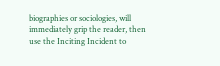biographies or sociologies, will immediately grip the reader, then use the Inciting Incident to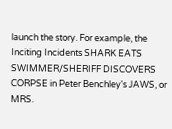launch the story. For example, the Inciting Incidents SHARK EATS SWIMMER/SHERIFF DISCOVERS CORPSE in Peter Benchley's JAWS, or MRS.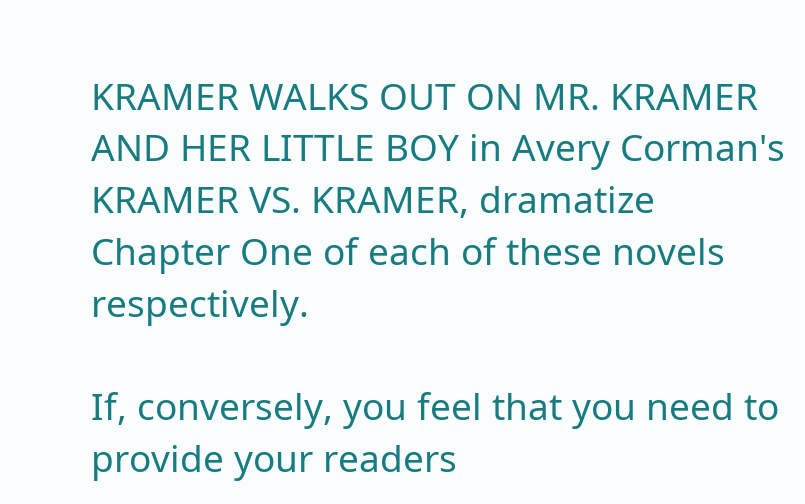KRAMER WALKS OUT ON MR. KRAMER AND HER LITTLE BOY in Avery Corman's KRAMER VS. KRAMER, dramatize Chapter One of each of these novels respectively.

If, conversely, you feel that you need to provide your readers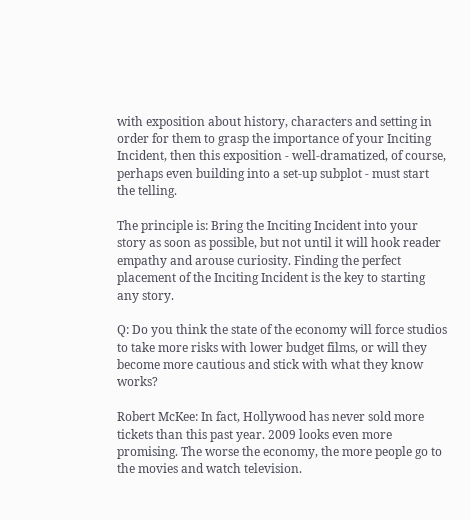with exposition about history, characters and setting in order for them to grasp the importance of your Inciting Incident, then this exposition - well-dramatized, of course, perhaps even building into a set-up subplot - must start the telling.

The principle is: Bring the Inciting Incident into your story as soon as possible, but not until it will hook reader empathy and arouse curiosity. Finding the perfect placement of the Inciting Incident is the key to starting any story.

Q: Do you think the state of the economy will force studios to take more risks with lower budget films, or will they become more cautious and stick with what they know works?

Robert McKee: In fact, Hollywood has never sold more tickets than this past year. 2009 looks even more promising. The worse the economy, the more people go to the movies and watch television.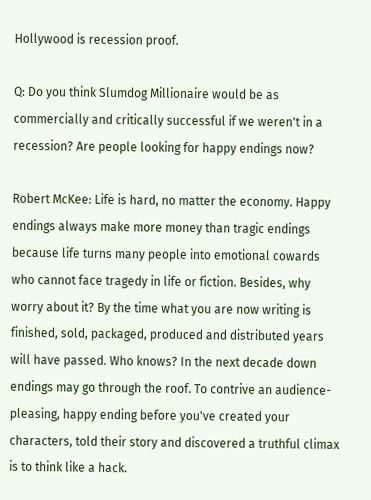Hollywood is recession proof.

Q: Do you think Slumdog Millionaire would be as commercially and critically successful if we weren't in a recession? Are people looking for happy endings now?

Robert McKee: Life is hard, no matter the economy. Happy endings always make more money than tragic endings because life turns many people into emotional cowards who cannot face tragedy in life or fiction. Besides, why worry about it? By the time what you are now writing is finished, sold, packaged, produced and distributed years will have passed. Who knows? In the next decade down endings may go through the roof. To contrive an audience-pleasing, happy ending before you've created your characters, told their story and discovered a truthful climax is to think like a hack.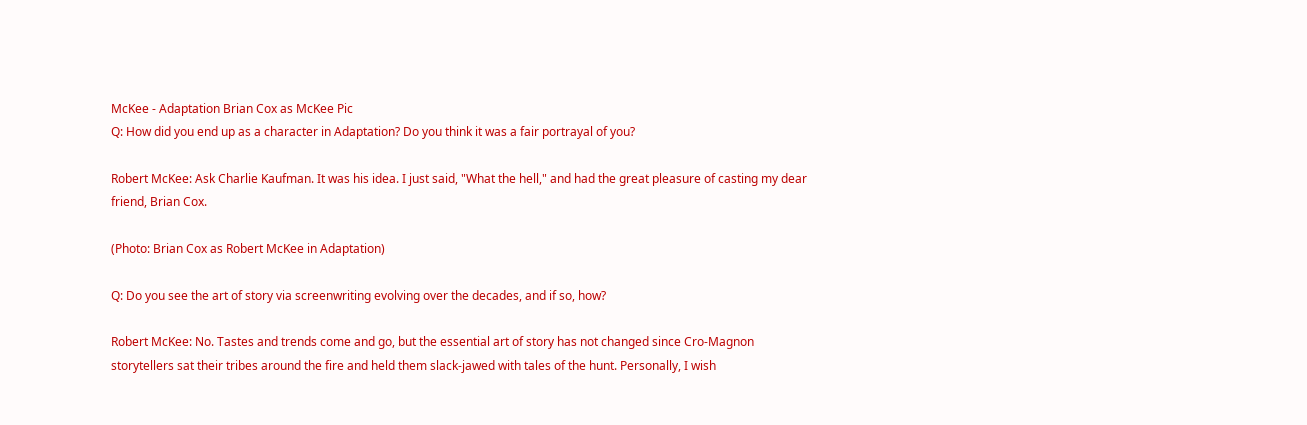McKee - Adaptation Brian Cox as McKee Pic
Q: How did you end up as a character in Adaptation? Do you think it was a fair portrayal of you?

Robert McKee: Ask Charlie Kaufman. It was his idea. I just said, "What the hell," and had the great pleasure of casting my dear friend, Brian Cox.

(Photo: Brian Cox as Robert McKee in Adaptation)

Q: Do you see the art of story via screenwriting evolving over the decades, and if so, how?

Robert McKee: No. Tastes and trends come and go, but the essential art of story has not changed since Cro-Magnon storytellers sat their tribes around the fire and held them slack-jawed with tales of the hunt. Personally, I wish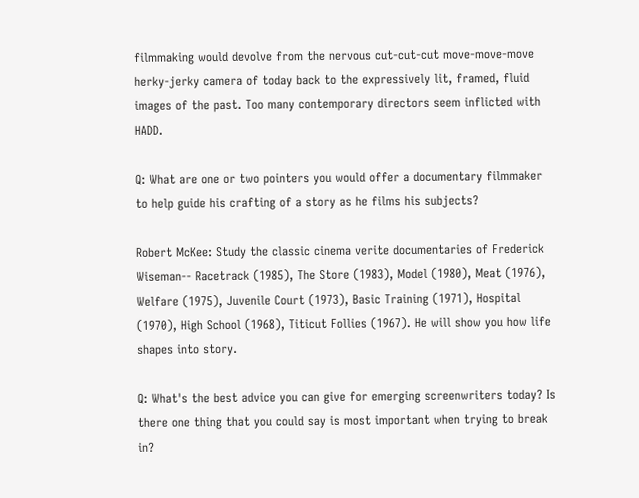filmmaking would devolve from the nervous cut-cut-cut move-move-move herky-jerky camera of today back to the expressively lit, framed, fluid images of the past. Too many contemporary directors seem inflicted with HADD.

Q: What are one or two pointers you would offer a documentary filmmaker to help guide his crafting of a story as he films his subjects?

Robert McKee: Study the classic cinema verite documentaries of Frederick Wiseman-- Racetrack (1985), The Store (1983), Model (1980), Meat (1976), Welfare (1975), Juvenile Court (1973), Basic Training (1971), Hospital (1970), High School (1968), Titicut Follies (1967). He will show you how life shapes into story.

Q: What's the best advice you can give for emerging screenwriters today? Is there one thing that you could say is most important when trying to break in?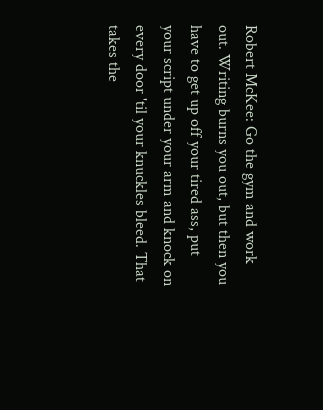Robert McKee: Go the gym and work out. Writing burns you out, but then you have to get up off your tired ass, put your script under your arm and knock on every door 'til your knuckles bleed. That takes the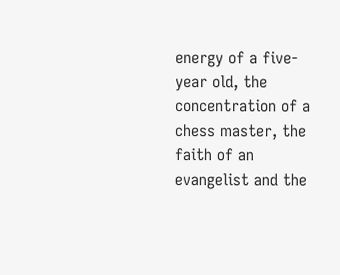energy of a five-year old, the concentration of a chess master, the faith of an evangelist and the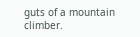guts of a mountain climber.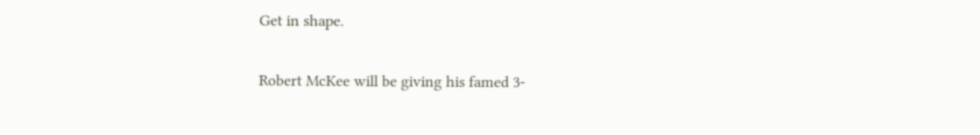Get in shape.

Robert McKee will be giving his famed 3-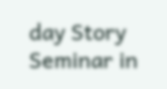day Story Seminar in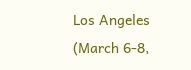Los Angeles (March 6-8,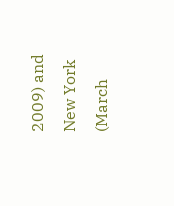2009) and New York (March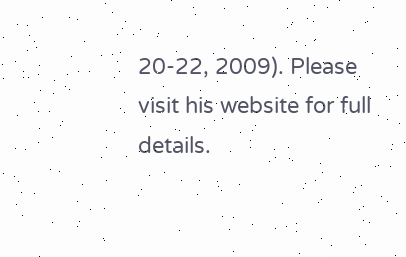20-22, 2009). Please visit his website for full details.